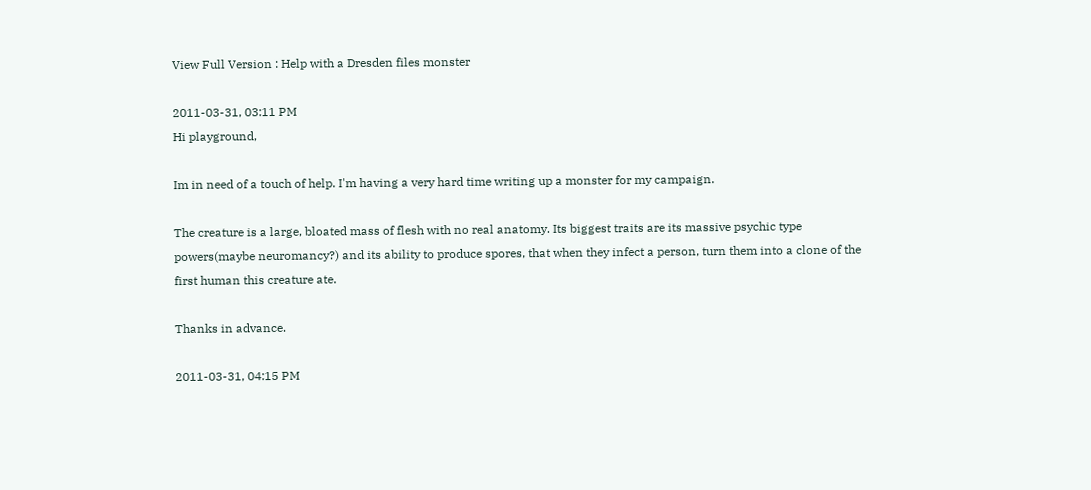View Full Version : Help with a Dresden files monster

2011-03-31, 03:11 PM
Hi playground,

Im in need of a touch of help. I'm having a very hard time writing up a monster for my campaign.

The creature is a large, bloated mass of flesh with no real anatomy. Its biggest traits are its massive psychic type powers(maybe neuromancy?) and its ability to produce spores, that when they infect a person, turn them into a clone of the first human this creature ate.

Thanks in advance.

2011-03-31, 04:15 PM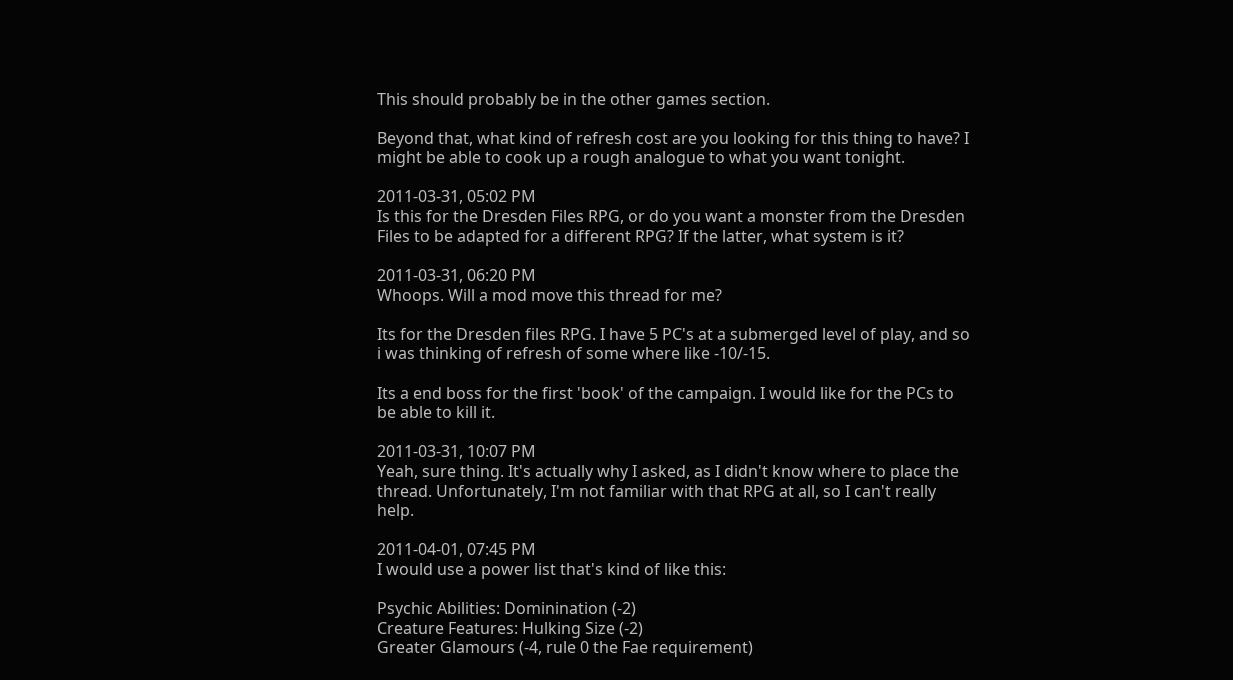This should probably be in the other games section.

Beyond that, what kind of refresh cost are you looking for this thing to have? I might be able to cook up a rough analogue to what you want tonight.

2011-03-31, 05:02 PM
Is this for the Dresden Files RPG, or do you want a monster from the Dresden Files to be adapted for a different RPG? If the latter, what system is it?

2011-03-31, 06:20 PM
Whoops. Will a mod move this thread for me?

Its for the Dresden files RPG. I have 5 PC's at a submerged level of play, and so i was thinking of refresh of some where like -10/-15.

Its a end boss for the first 'book' of the campaign. I would like for the PCs to be able to kill it.

2011-03-31, 10:07 PM
Yeah, sure thing. It's actually why I asked, as I didn't know where to place the thread. Unfortunately, I'm not familiar with that RPG at all, so I can't really help.

2011-04-01, 07:45 PM
I would use a power list that's kind of like this:

Psychic Abilities: Dominination (-2)
Creature Features: Hulking Size (-2)
Greater Glamours (-4, rule 0 the Fae requirement)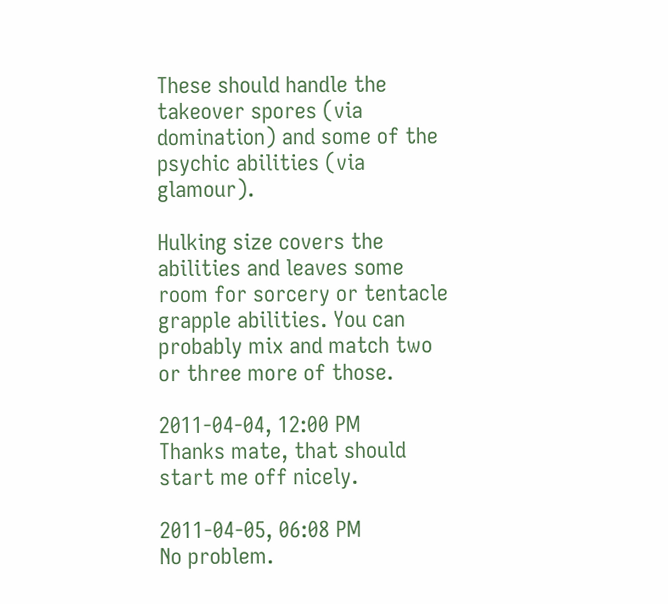These should handle the takeover spores (via domination) and some of the psychic abilities (via glamour).

Hulking size covers the abilities and leaves some room for sorcery or tentacle grapple abilities. You can probably mix and match two or three more of those.

2011-04-04, 12:00 PM
Thanks mate, that should start me off nicely.

2011-04-05, 06:08 PM
No problem.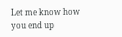Let me know how you end up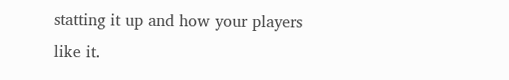statting it up and how your players like it.